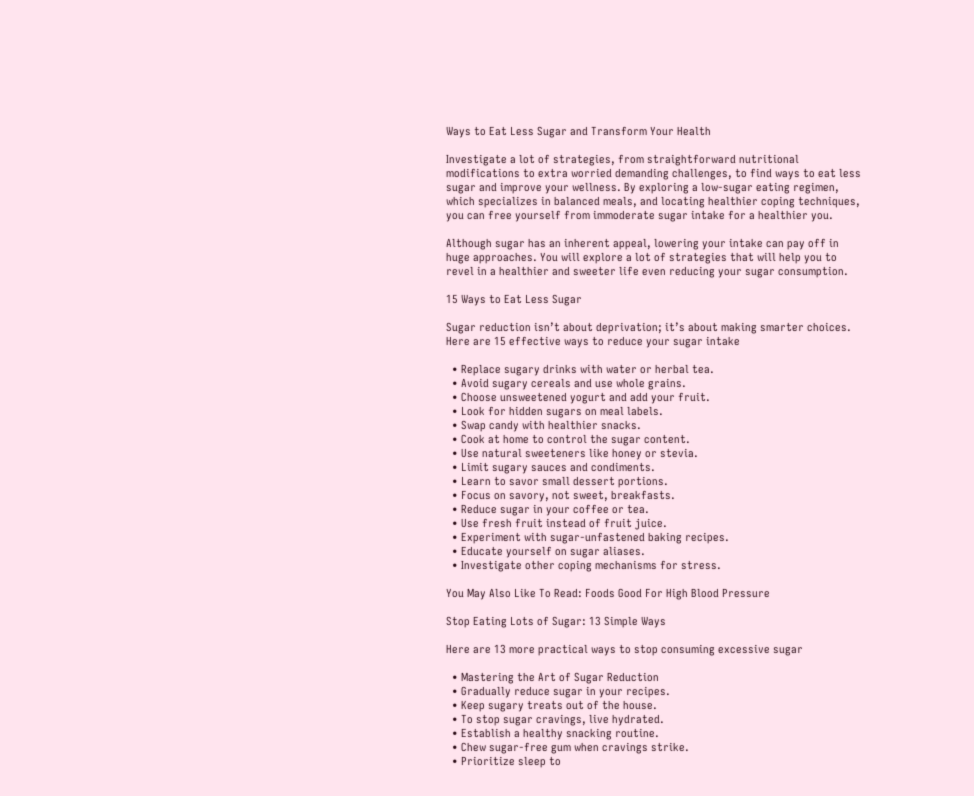Ways to Eat Less Sugar and Transform Your Health

Investigate a lot of strategies, from straightforward nutritional modifications to extra worried demanding challenges, to find ways to eat less sugar and improve your wellness. By exploring a low-sugar eating regimen, which specializes in balanced meals, and locating healthier coping techniques, you can free yourself from immoderate sugar intake for a healthier you.

Although sugar has an inherent appeal, lowering your intake can pay off in huge approaches. You will explore a lot of strategies that will help you to revel in a healthier and sweeter life even reducing your sugar consumption.

15 Ways to Eat Less Sugar

Sugar reduction isn’t about deprivation; it’s about making smarter choices. Here are 15 effective ways to reduce your sugar intake

  • Replace sugary drinks with water or herbal tea.
  • Avoid sugary cereals and use whole grains.
  • Choose unsweetened yogurt and add your fruit.
  • Look for hidden sugars on meal labels.
  • Swap candy with healthier snacks.
  • Cook at home to control the sugar content.
  • Use natural sweeteners like honey or stevia.
  • Limit sugary sauces and condiments.
  • Learn to savor small dessert portions.
  • Focus on savory, not sweet, breakfasts.
  • Reduce sugar in your coffee or tea.
  • Use fresh fruit instead of fruit juice.
  • Experiment with sugar-unfastened baking recipes.
  • Educate yourself on sugar aliases.
  • Investigate other coping mechanisms for stress.

You May Also Like To Read: Foods Good For High Blood Pressure

Stop Eating Lots of Sugar: 13 Simple Ways

Here are 13 more practical ways to stop consuming excessive sugar

  • Mastering the Art of Sugar Reduction
  • Gradually reduce sugar in your recipes.
  • Keep sugary treats out of the house.
  • To stop sugar cravings, live hydrated.
  • Establish a healthy snacking routine.
  • Chew sugar-free gum when cravings strike.
  • Prioritize sleep to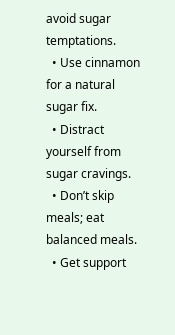avoid sugar temptations.
  • Use cinnamon for a natural sugar fix.
  • Distract yourself from sugar cravings.
  • Don’t skip meals; eat balanced meals.
  • Get support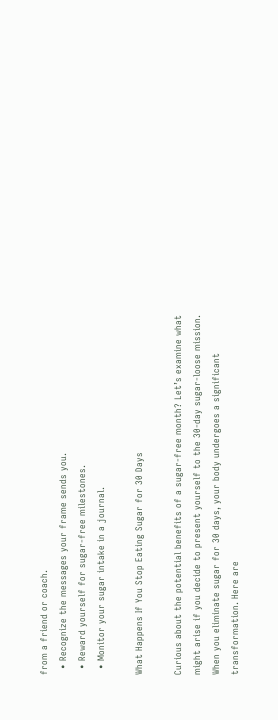from a friend or coach.
  • Recognize the messages your frame sends you.
  • Reward yourself for sugar-free milestones.
  • Monitor your sugar intake in a journal.

What Happens If You Stop Eating Sugar for 30 Days

Curious about the potential benefits of a sugar-free month? Let’s examine what might arise if you decide to present yourself to the 30-day sugar-loose mission.
When you eliminate sugar for 30 days, your body undergoes a significant transformation. Here are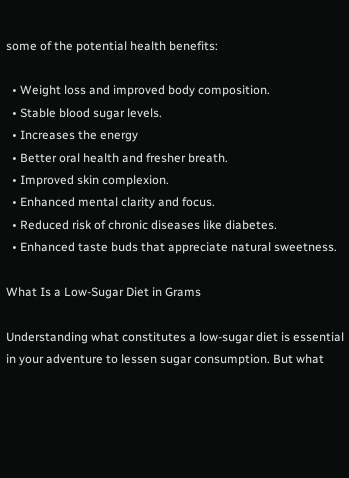some of the potential health benefits:

  • Weight loss and improved body composition.
  • Stable blood sugar levels.
  • Increases the energy
  • Better oral health and fresher breath.
  • Improved skin complexion.
  • Enhanced mental clarity and focus.
  • Reduced risk of chronic diseases like diabetes.
  • Enhanced taste buds that appreciate natural sweetness.

What Is a Low-Sugar Diet in Grams

Understanding what constitutes a low-sugar diet is essential in your adventure to lessen sugar consumption. But what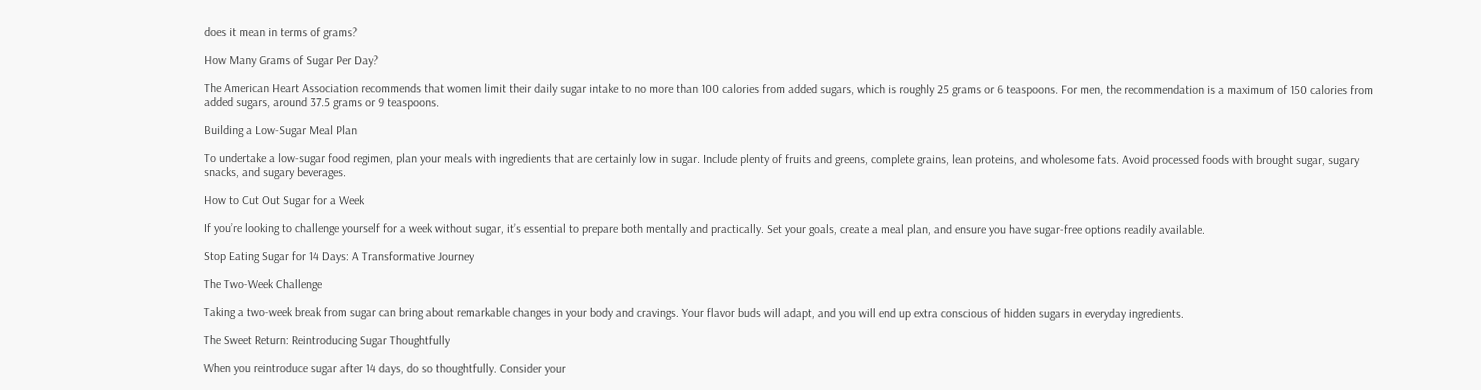does it mean in terms of grams?

How Many Grams of Sugar Per Day?

The American Heart Association recommends that women limit their daily sugar intake to no more than 100 calories from added sugars, which is roughly 25 grams or 6 teaspoons. For men, the recommendation is a maximum of 150 calories from added sugars, around 37.5 grams or 9 teaspoons.

Building a Low-Sugar Meal Plan

To undertake a low-sugar food regimen, plan your meals with ingredients that are certainly low in sugar. Include plenty of fruits and greens, complete grains, lean proteins, and wholesome fats. Avoid processed foods with brought sugar, sugary snacks, and sugary beverages.

How to Cut Out Sugar for a Week

If you’re looking to challenge yourself for a week without sugar, it’s essential to prepare both mentally and practically. Set your goals, create a meal plan, and ensure you have sugar-free options readily available.

Stop Eating Sugar for 14 Days: A Transformative Journey

The Two-Week Challenge

Taking a two-week break from sugar can bring about remarkable changes in your body and cravings. Your flavor buds will adapt, and you will end up extra conscious of hidden sugars in everyday ingredients.

The Sweet Return: Reintroducing Sugar Thoughtfully

When you reintroduce sugar after 14 days, do so thoughtfully. Consider your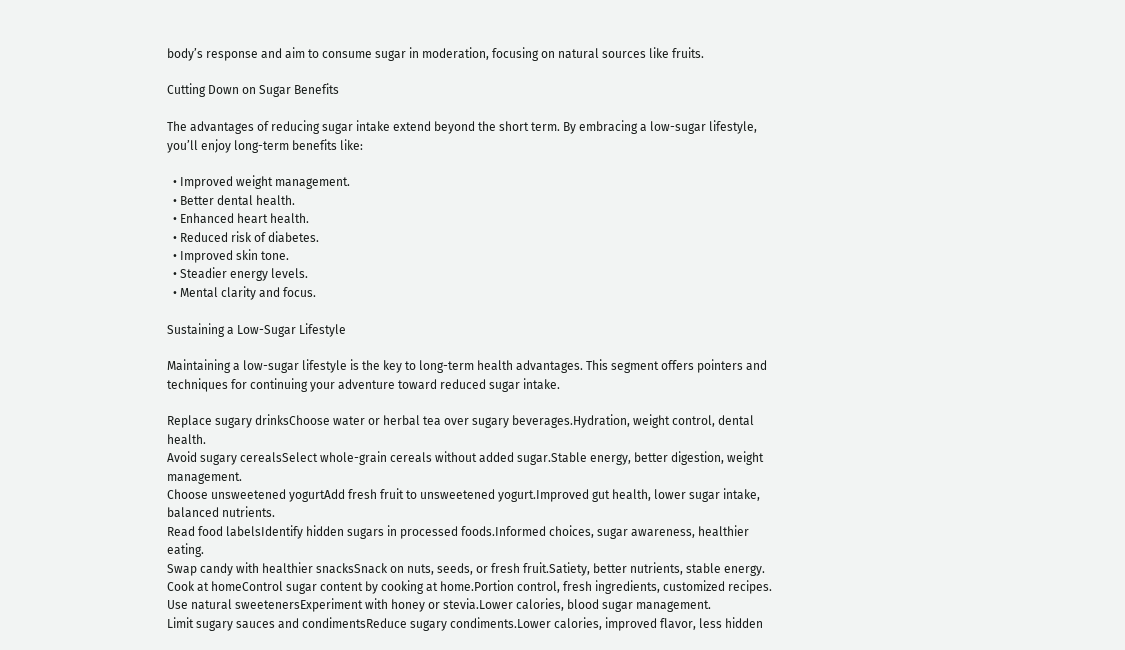body’s response and aim to consume sugar in moderation, focusing on natural sources like fruits.

Cutting Down on Sugar Benefits

The advantages of reducing sugar intake extend beyond the short term. By embracing a low-sugar lifestyle, you’ll enjoy long-term benefits like:

  • Improved weight management.
  • Better dental health.
  • Enhanced heart health.
  • Reduced risk of diabetes.
  • Improved skin tone.
  • Steadier energy levels.
  • Mental clarity and focus.

Sustaining a Low-Sugar Lifestyle

Maintaining a low-sugar lifestyle is the key to long-term health advantages. This segment offers pointers and techniques for continuing your adventure toward reduced sugar intake.

Replace sugary drinksChoose water or herbal tea over sugary beverages.Hydration, weight control, dental health.
Avoid sugary cerealsSelect whole-grain cereals without added sugar.Stable energy, better digestion, weight management.
Choose unsweetened yogurtAdd fresh fruit to unsweetened yogurt.Improved gut health, lower sugar intake, balanced nutrients.
Read food labelsIdentify hidden sugars in processed foods.Informed choices, sugar awareness, healthier eating.
Swap candy with healthier snacksSnack on nuts, seeds, or fresh fruit.Satiety, better nutrients, stable energy.
Cook at homeControl sugar content by cooking at home.Portion control, fresh ingredients, customized recipes.
Use natural sweetenersExperiment with honey or stevia.Lower calories, blood sugar management.
Limit sugary sauces and condimentsReduce sugary condiments.Lower calories, improved flavor, less hidden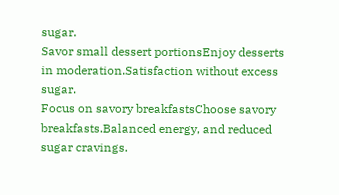sugar.
Savor small dessert portionsEnjoy desserts in moderation.Satisfaction without excess sugar.
Focus on savory breakfastsChoose savory breakfasts.Balanced energy, and reduced sugar cravings.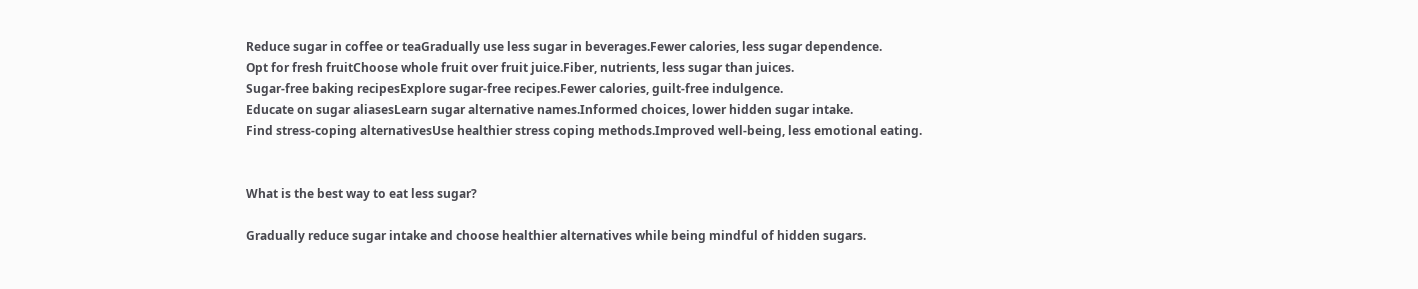Reduce sugar in coffee or teaGradually use less sugar in beverages.Fewer calories, less sugar dependence.
Opt for fresh fruitChoose whole fruit over fruit juice.Fiber, nutrients, less sugar than juices.
Sugar-free baking recipesExplore sugar-free recipes.Fewer calories, guilt-free indulgence.
Educate on sugar aliasesLearn sugar alternative names.Informed choices, lower hidden sugar intake.
Find stress-coping alternativesUse healthier stress coping methods.Improved well-being, less emotional eating.


What is the best way to eat less sugar?

Gradually reduce sugar intake and choose healthier alternatives while being mindful of hidden sugars.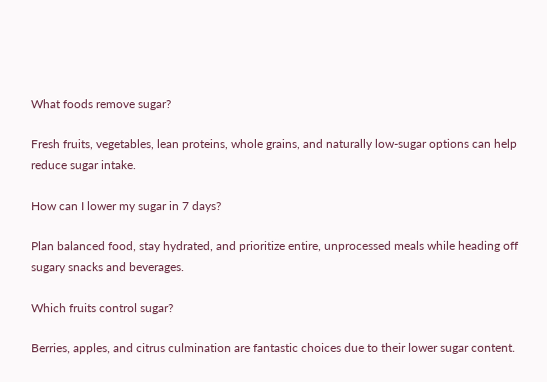What foods remove sugar?

Fresh fruits, vegetables, lean proteins, whole grains, and naturally low-sugar options can help reduce sugar intake.

How can I lower my sugar in 7 days?

Plan balanced food, stay hydrated, and prioritize entire, unprocessed meals while heading off sugary snacks and beverages.

Which fruits control sugar?

Berries, apples, and citrus culmination are fantastic choices due to their lower sugar content.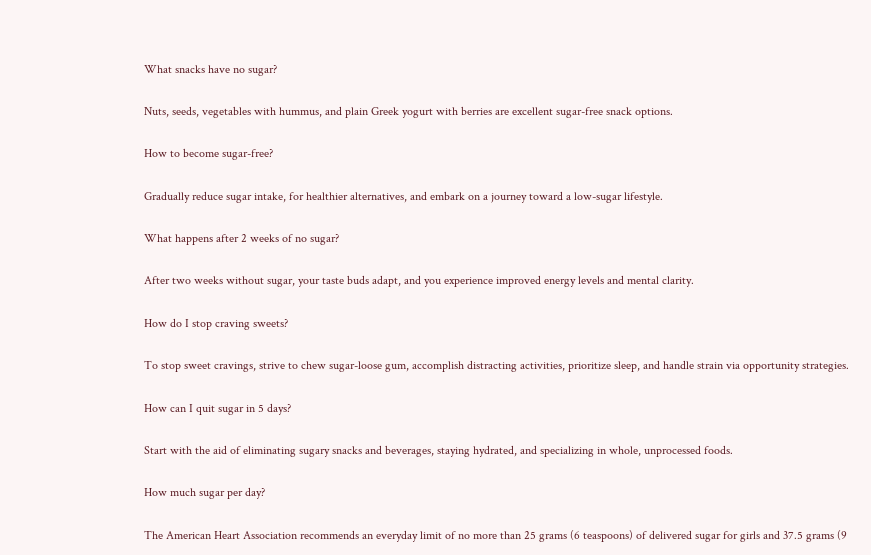What snacks have no sugar?

Nuts, seeds, vegetables with hummus, and plain Greek yogurt with berries are excellent sugar-free snack options.

How to become sugar-free?

Gradually reduce sugar intake, for healthier alternatives, and embark on a journey toward a low-sugar lifestyle.

What happens after 2 weeks of no sugar?

After two weeks without sugar, your taste buds adapt, and you experience improved energy levels and mental clarity.

How do I stop craving sweets?

To stop sweet cravings, strive to chew sugar-loose gum, accomplish distracting activities, prioritize sleep, and handle strain via opportunity strategies.

How can I quit sugar in 5 days?

Start with the aid of eliminating sugary snacks and beverages, staying hydrated, and specializing in whole, unprocessed foods.

How much sugar per day?

The American Heart Association recommends an everyday limit of no more than 25 grams (6 teaspoons) of delivered sugar for girls and 37.5 grams (9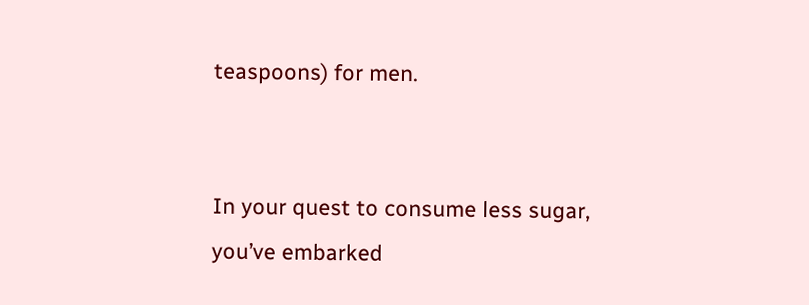teaspoons) for men.


In your quest to consume less sugar, you’ve embarked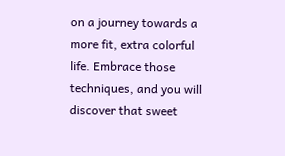on a journey towards a more fit, extra colorful life. Embrace those techniques, and you will discover that sweet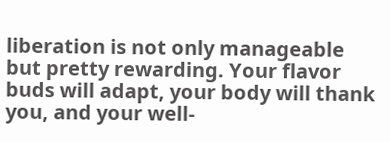liberation is not only manageable but pretty rewarding. Your flavor buds will adapt, your body will thank you, and your well-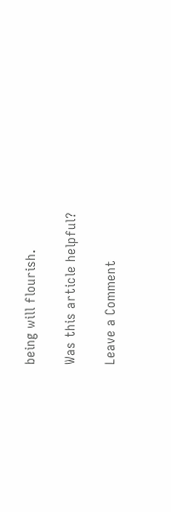being will flourish.

Was this article helpful?

Leave a Comment